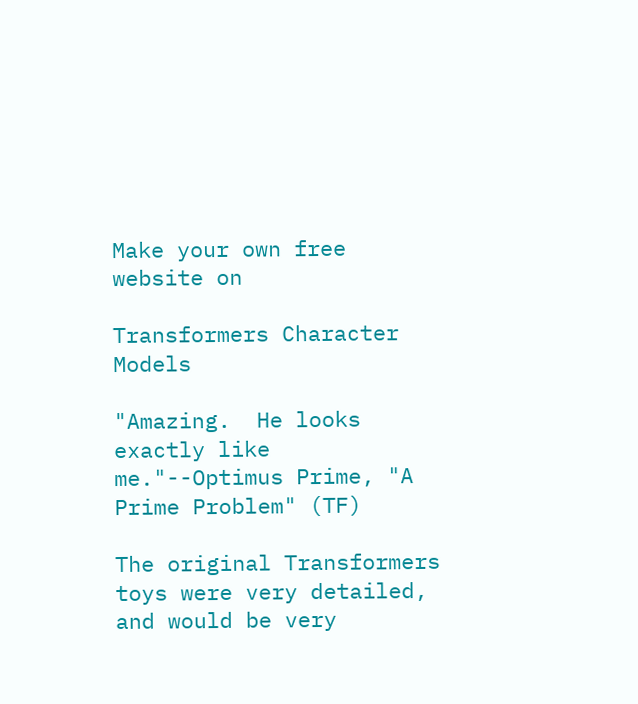Make your own free website on

Transformers Character Models

"Amazing.  He looks exactly like me."--Optimus Prime, "A Prime Problem" (TF)

The original Transformers toys were very detailed, and would be very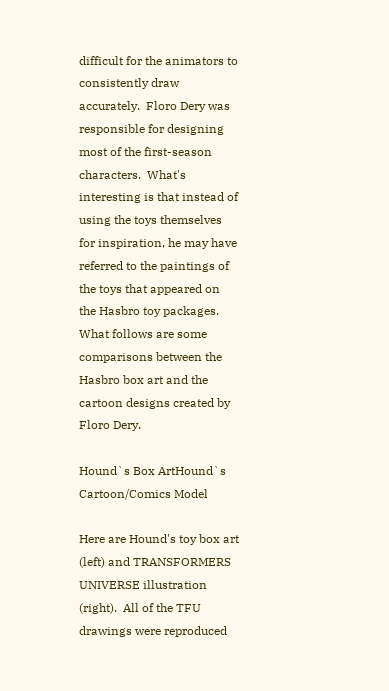difficult for the animators to consistently draw accurately.  Floro Dery was responsible for designing most of the first-season characters.  What's interesting is that instead of using the toys themselves for inspiration, he may have referred to the paintings of the toys that appeared on the Hasbro toy packages.  What follows are some comparisons between the Hasbro box art and the cartoon designs created by Floro Dery.

Hound`s Box ArtHound`s Cartoon/Comics Model

Here are Hound's toy box art (left) and TRANSFORMERS UNIVERSE illustration (right).  All of the TFU drawings were reproduced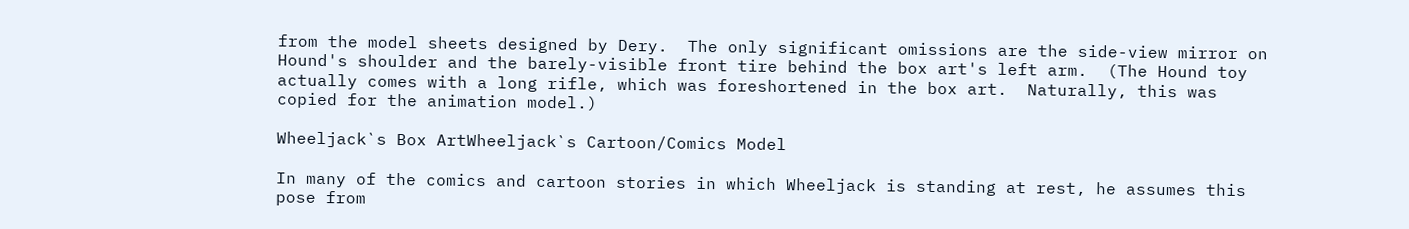from the model sheets designed by Dery.  The only significant omissions are the side-view mirror on Hound's shoulder and the barely-visible front tire behind the box art's left arm.  (The Hound toy actually comes with a long rifle, which was foreshortened in the box art.  Naturally, this was copied for the animation model.)

Wheeljack`s Box ArtWheeljack`s Cartoon/Comics Model

In many of the comics and cartoon stories in which Wheeljack is standing at rest, he assumes this pose from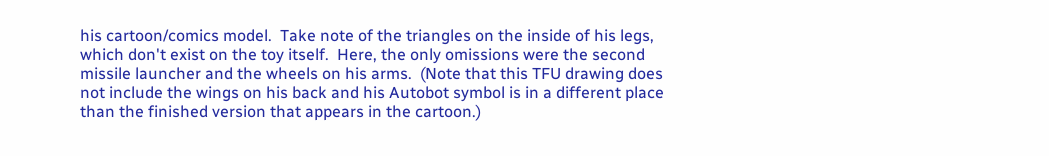his cartoon/comics model.  Take note of the triangles on the inside of his legs, which don't exist on the toy itself.  Here, the only omissions were the second missile launcher and the wheels on his arms.  (Note that this TFU drawing does not include the wings on his back and his Autobot symbol is in a different place than the finished version that appears in the cartoon.)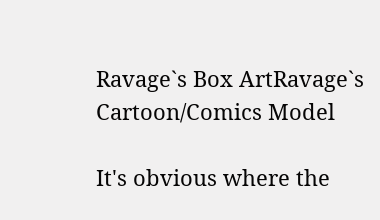Ravage`s Box ArtRavage`s Cartoon/Comics Model

It's obvious where the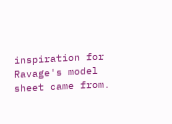inspiration for Ravage's model sheet came from.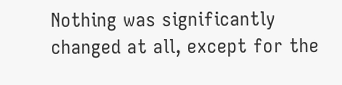Nothing was significantly changed at all, except for the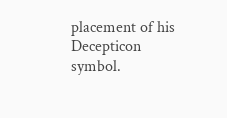placement of his Decepticon symbol.